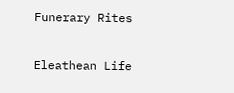Funerary Rites

Eleathean Life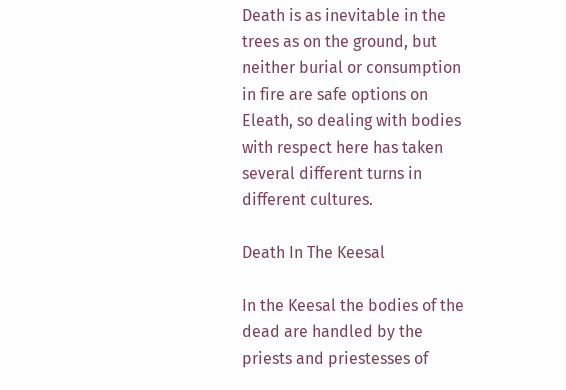Death is as inevitable in the trees as on the ground, but neither burial or consumption in fire are safe options on Eleath, so dealing with bodies with respect here has taken several different turns in different cultures.

Death In The Keesal

In the Keesal the bodies of the dead are handled by the priests and priestesses of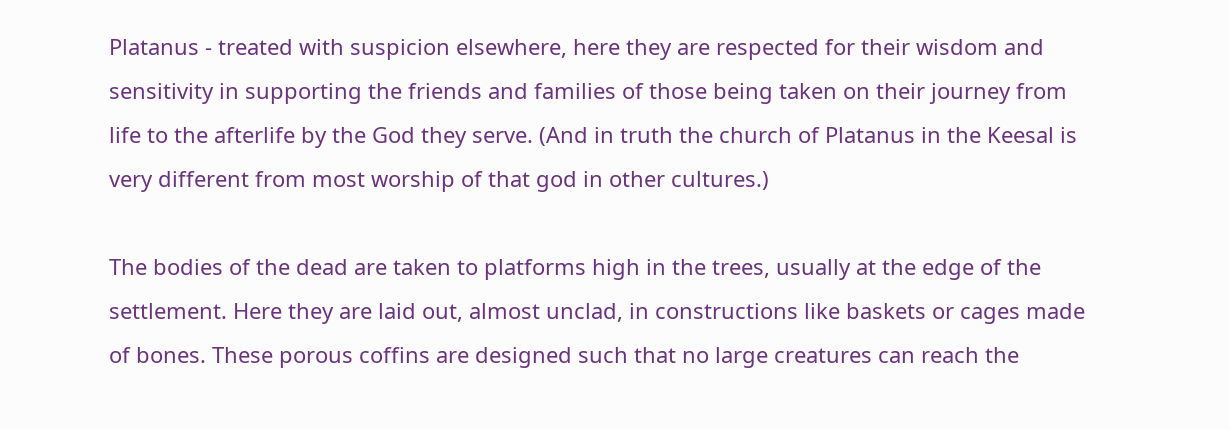Platanus - treated with suspicion elsewhere, here they are respected for their wisdom and sensitivity in supporting the friends and families of those being taken on their journey from life to the afterlife by the God they serve. (And in truth the church of Platanus in the Keesal is very different from most worship of that god in other cultures.)

The bodies of the dead are taken to platforms high in the trees, usually at the edge of the settlement. Here they are laid out, almost unclad, in constructions like baskets or cages made of bones. These porous coffins are designed such that no large creatures can reach the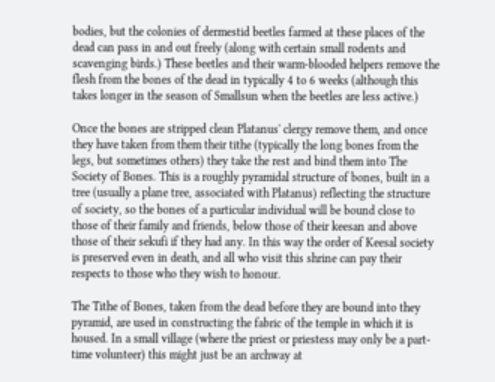bodies, but the colonies of dermestid beetles farmed at these places of the dead can pass in and out freely (along with certain small rodents and scavenging birds.) These beetles and their warm-blooded helpers remove the flesh from the bones of the dead in typically 4 to 6 weeks (although this takes longer in the season of Smallsun when the beetles are less active.)

Once the bones are stripped clean Platanus' clergy remove them, and once they have taken from them their tithe (typically the long bones from the legs, but sometimes others) they take the rest and bind them into The Society of Bones. This is a roughly pyramidal structure of bones, built in a tree (usually a plane tree, associated with Platanus) reflecting the structure of society, so the bones of a particular individual will be bound close to those of their family and friends, below those of their keesan and above those of their sekufi if they had any. In this way the order of Keesal society is preserved even in death, and all who visit this shrine can pay their respects to those who they wish to honour.

The Tithe of Bones, taken from the dead before they are bound into they pyramid, are used in constructing the fabric of the temple in which it is housed. In a small village (where the priest or priestess may only be a part-time volunteer) this might just be an archway at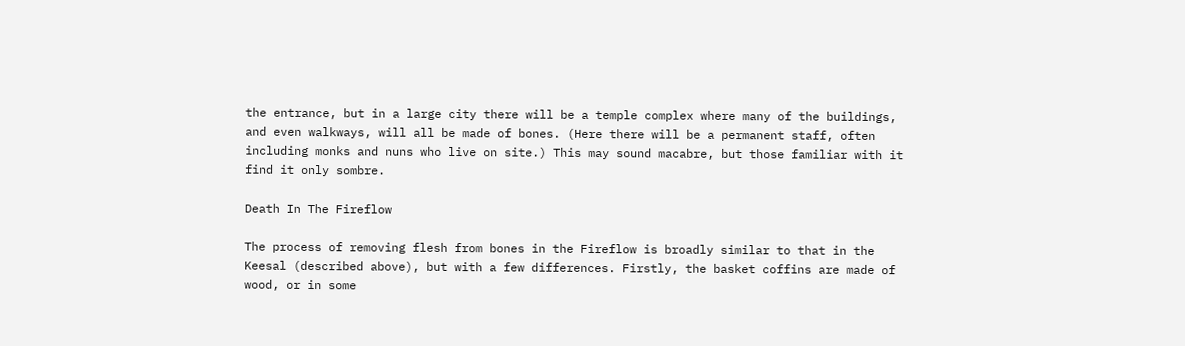the entrance, but in a large city there will be a temple complex where many of the buildings, and even walkways, will all be made of bones. (Here there will be a permanent staff, often including monks and nuns who live on site.) This may sound macabre, but those familiar with it find it only sombre.

Death In The Fireflow

The process of removing flesh from bones in the Fireflow is broadly similar to that in the Keesal (described above), but with a few differences. Firstly, the basket coffins are made of wood, or in some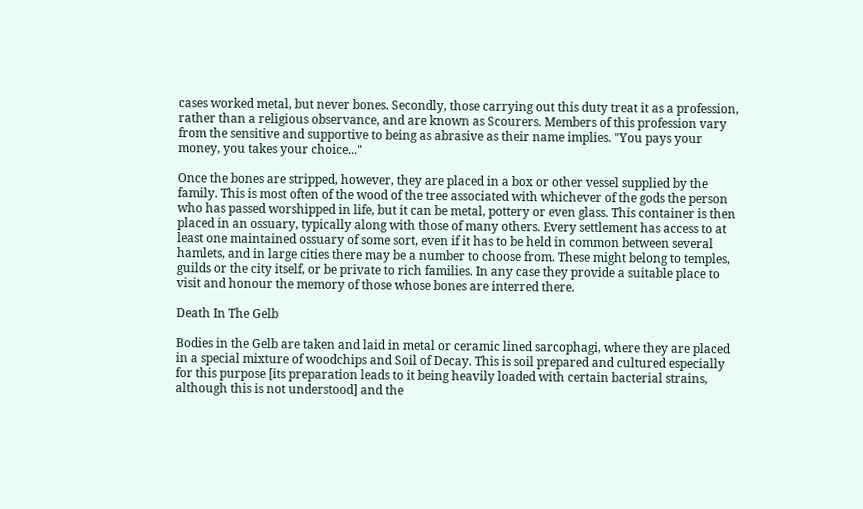cases worked metal, but never bones. Secondly, those carrying out this duty treat it as a profession, rather than a religious observance, and are known as Scourers. Members of this profession vary from the sensitive and supportive to being as abrasive as their name implies. "You pays your money, you takes your choice..."

Once the bones are stripped, however, they are placed in a box or other vessel supplied by the family. This is most often of the wood of the tree associated with whichever of the gods the person who has passed worshipped in life, but it can be metal, pottery or even glass. This container is then placed in an ossuary, typically along with those of many others. Every settlement has access to at least one maintained ossuary of some sort, even if it has to be held in common between several hamlets, and in large cities there may be a number to choose from. These might belong to temples, guilds or the city itself, or be private to rich families. In any case they provide a suitable place to visit and honour the memory of those whose bones are interred there.

Death In The Gelb

Bodies in the Gelb are taken and laid in metal or ceramic lined sarcophagi, where they are placed in a special mixture of woodchips and Soil of Decay. This is soil prepared and cultured especially for this purpose [its preparation leads to it being heavily loaded with certain bacterial strains, although this is not understood] and the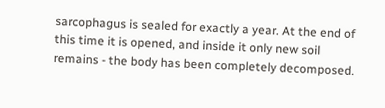sarcophagus is sealed for exactly a year. At the end of this time it is opened, and inside it only new soil remains - the body has been completely decomposed.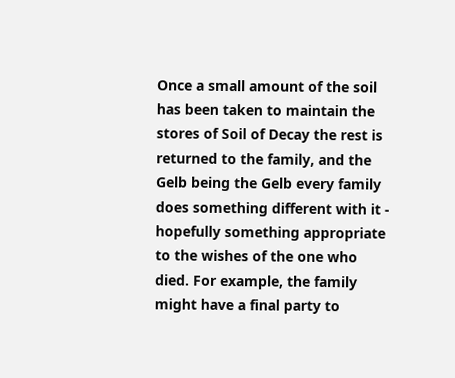Once a small amount of the soil has been taken to maintain the stores of Soil of Decay the rest is returned to the family, and the Gelb being the Gelb every family does something different with it - hopefully something appropriate to the wishes of the one who died. For example, the family might have a final party to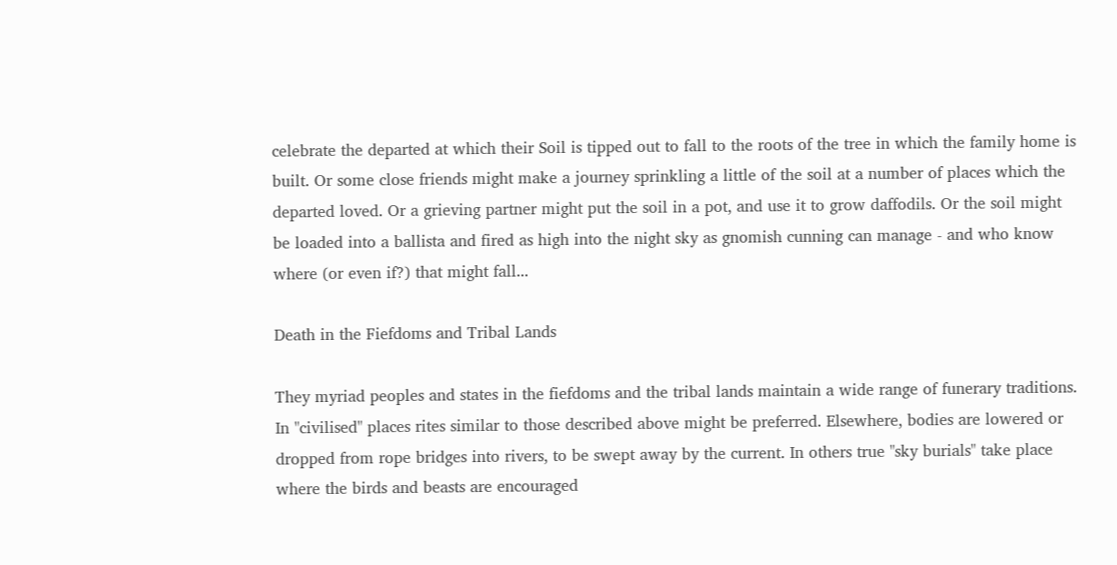celebrate the departed at which their Soil is tipped out to fall to the roots of the tree in which the family home is built. Or some close friends might make a journey sprinkling a little of the soil at a number of places which the departed loved. Or a grieving partner might put the soil in a pot, and use it to grow daffodils. Or the soil might be loaded into a ballista and fired as high into the night sky as gnomish cunning can manage - and who know where (or even if?) that might fall...

Death in the Fiefdoms and Tribal Lands

They myriad peoples and states in the fiefdoms and the tribal lands maintain a wide range of funerary traditions. In "civilised" places rites similar to those described above might be preferred. Elsewhere, bodies are lowered or dropped from rope bridges into rivers, to be swept away by the current. In others true "sky burials" take place where the birds and beasts are encouraged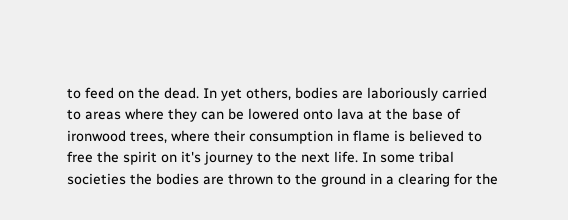to feed on the dead. In yet others, bodies are laboriously carried to areas where they can be lowered onto lava at the base of ironwood trees, where their consumption in flame is believed to free the spirit on it's journey to the next life. In some tribal societies the bodies are thrown to the ground in a clearing for the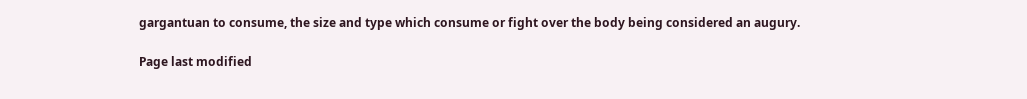gargantuan to consume, the size and type which consume or fight over the body being considered an augury.

Page last modified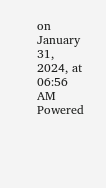on January 31, 2024, at 06:56 AM
Powered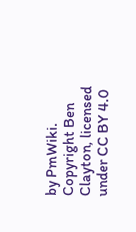by PmWiki. Copyright Ben Clayton, licensed under CC BY 4.0